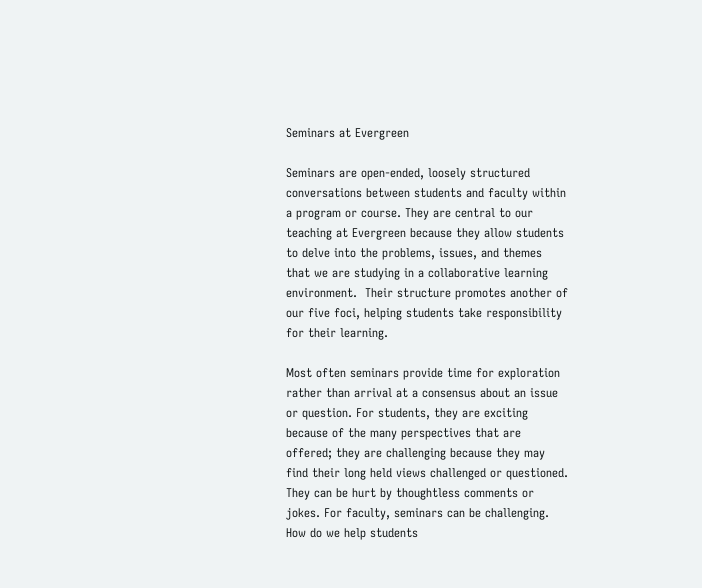Seminars at Evergreen

Seminars are open-ended, loosely structured conversations between students and faculty within a program or course. They are central to our teaching at Evergreen because they allow students to delve into the problems, issues, and themes that we are studying in a collaborative learning environment.  Their structure promotes another of our five foci, helping students take responsibility for their learning.

Most often seminars provide time for exploration rather than arrival at a consensus about an issue or question. For students, they are exciting because of the many perspectives that are offered; they are challenging because they may find their long held views challenged or questioned. They can be hurt by thoughtless comments or jokes. For faculty, seminars can be challenging. How do we help students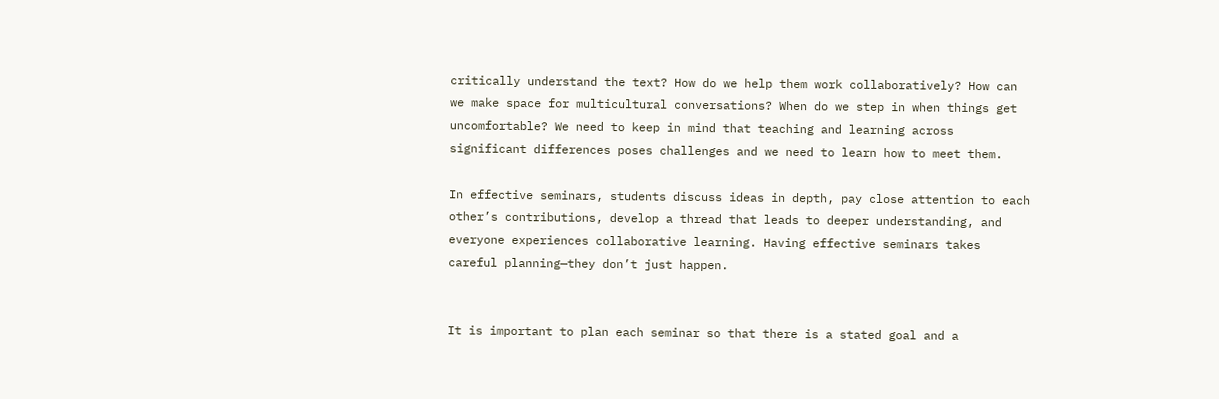critically understand the text? How do we help them work collaboratively? How can we make space for multicultural conversations? When do we step in when things get uncomfortable? We need to keep in mind that teaching and learning across significant differences poses challenges and we need to learn how to meet them.

In effective seminars, students discuss ideas in depth, pay close attention to each other’s contributions, develop a thread that leads to deeper understanding, and everyone experiences collaborative learning. Having effective seminars takes careful planning—they don’t just happen.


It is important to plan each seminar so that there is a stated goal and a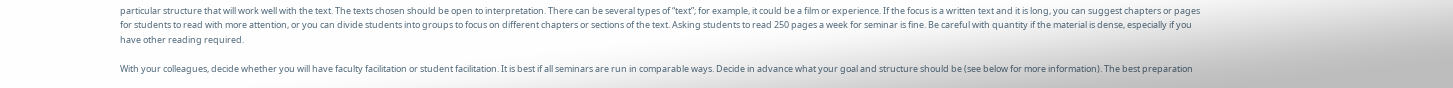particular structure that will work well with the text. The texts chosen should be open to interpretation. There can be several types of “text”; for example, it could be a film or experience. If the focus is a written text and it is long, you can suggest chapters or pages for students to read with more attention, or you can divide students into groups to focus on different chapters or sections of the text. Asking students to read 250 pages a week for seminar is fine. Be careful with quantity if the material is dense, especially if you have other reading required.

With your colleagues, decide whether you will have faculty facilitation or student facilitation. It is best if all seminars are run in comparable ways. Decide in advance what your goal and structure should be (see below for more information). The best preparation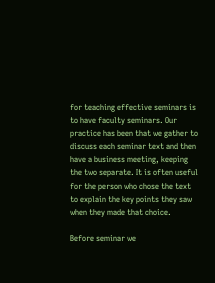for teaching effective seminars is to have faculty seminars. Our practice has been that we gather to discuss each seminar text and then have a business meeting, keeping the two separate. It is often useful for the person who chose the text to explain the key points they saw when they made that choice.

Before seminar we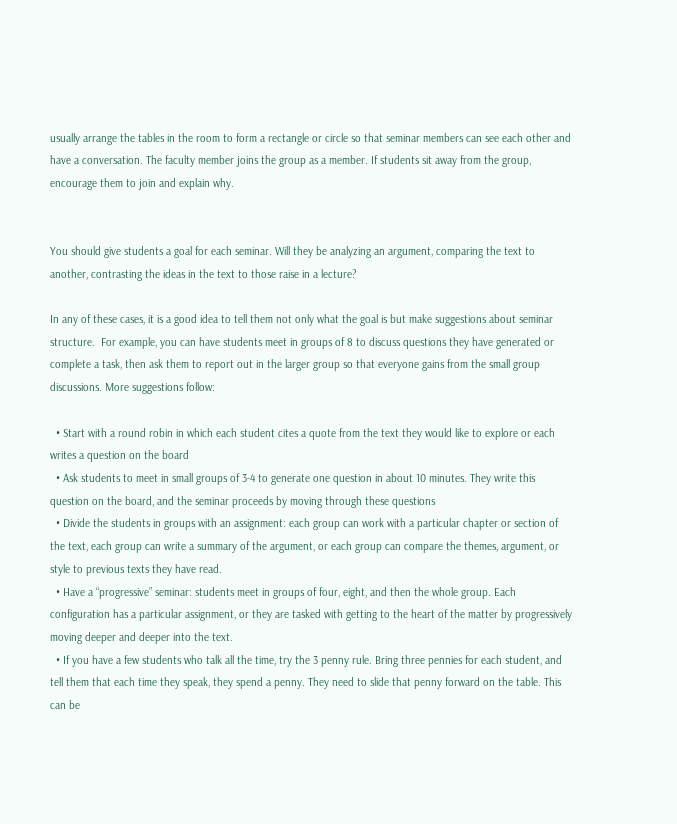usually arrange the tables in the room to form a rectangle or circle so that seminar members can see each other and have a conversation. The faculty member joins the group as a member. If students sit away from the group, encourage them to join and explain why.


You should give students a goal for each seminar. Will they be analyzing an argument, comparing the text to another, contrasting the ideas in the text to those raise in a lecture?

In any of these cases, it is a good idea to tell them not only what the goal is but make suggestions about seminar structure.  For example, you can have students meet in groups of 8 to discuss questions they have generated or complete a task, then ask them to report out in the larger group so that everyone gains from the small group discussions. More suggestions follow:

  • Start with a round robin in which each student cites a quote from the text they would like to explore or each writes a question on the board
  • Ask students to meet in small groups of 3-4 to generate one question in about 10 minutes. They write this question on the board, and the seminar proceeds by moving through these questions
  • Divide the students in groups with an assignment: each group can work with a particular chapter or section of the text, each group can write a summary of the argument, or each group can compare the themes, argument, or style to previous texts they have read.
  • Have a “progressive” seminar: students meet in groups of four, eight, and then the whole group. Each configuration has a particular assignment, or they are tasked with getting to the heart of the matter by progressively moving deeper and deeper into the text.
  • If you have a few students who talk all the time, try the 3 penny rule. Bring three pennies for each student, and tell them that each time they speak, they spend a penny. They need to slide that penny forward on the table. This can be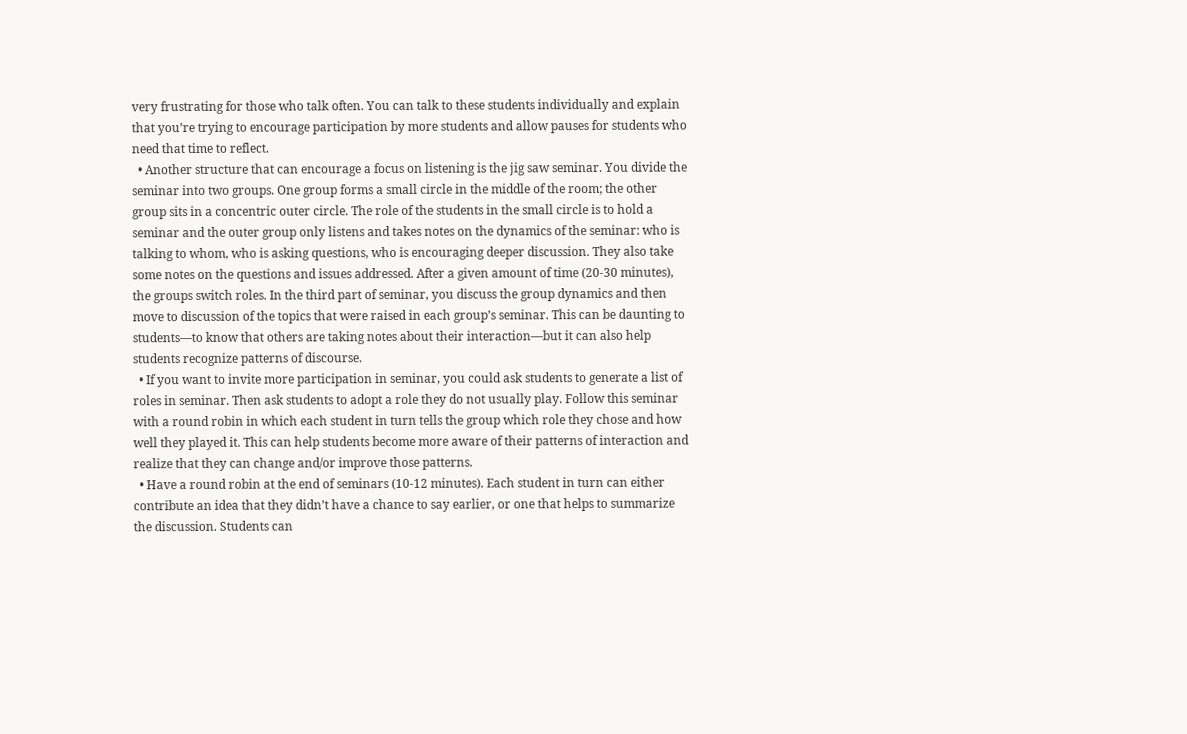very frustrating for those who talk often. You can talk to these students individually and explain that you’re trying to encourage participation by more students and allow pauses for students who need that time to reflect.
  • Another structure that can encourage a focus on listening is the jig saw seminar. You divide the seminar into two groups. One group forms a small circle in the middle of the room; the other group sits in a concentric outer circle. The role of the students in the small circle is to hold a seminar and the outer group only listens and takes notes on the dynamics of the seminar: who is talking to whom, who is asking questions, who is encouraging deeper discussion. They also take some notes on the questions and issues addressed. After a given amount of time (20-30 minutes), the groups switch roles. In the third part of seminar, you discuss the group dynamics and then move to discussion of the topics that were raised in each group’s seminar. This can be daunting to students—to know that others are taking notes about their interaction—but it can also help students recognize patterns of discourse.
  • If you want to invite more participation in seminar, you could ask students to generate a list of roles in seminar. Then ask students to adopt a role they do not usually play. Follow this seminar with a round robin in which each student in turn tells the group which role they chose and how well they played it. This can help students become more aware of their patterns of interaction and realize that they can change and/or improve those patterns.
  • Have a round robin at the end of seminars (10-12 minutes). Each student in turn can either contribute an idea that they didn’t have a chance to say earlier, or one that helps to summarize the discussion. Students can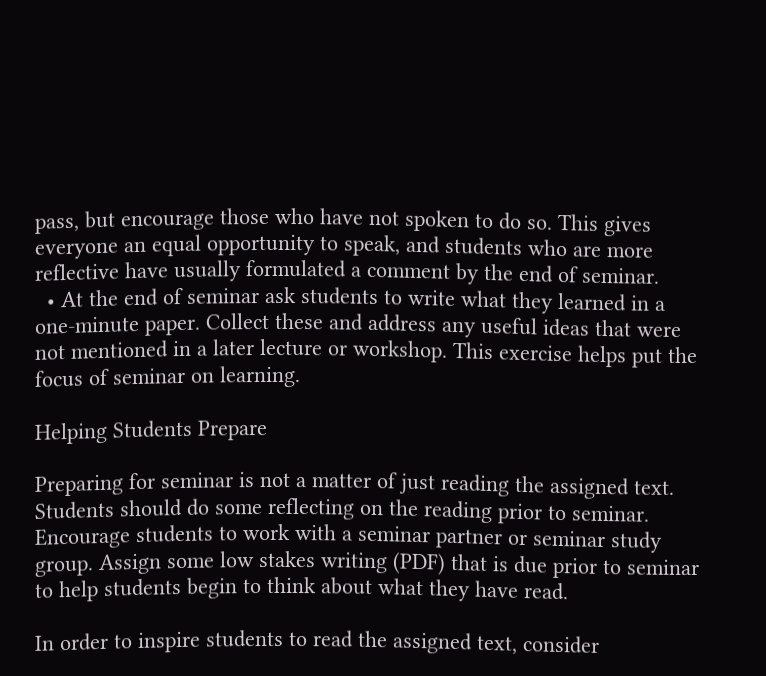pass, but encourage those who have not spoken to do so. This gives everyone an equal opportunity to speak, and students who are more reflective have usually formulated a comment by the end of seminar.
  • At the end of seminar ask students to write what they learned in a one-minute paper. Collect these and address any useful ideas that were not mentioned in a later lecture or workshop. This exercise helps put the focus of seminar on learning.

Helping Students Prepare

Preparing for seminar is not a matter of just reading the assigned text. Students should do some reflecting on the reading prior to seminar. Encourage students to work with a seminar partner or seminar study group. Assign some low stakes writing (PDF) that is due prior to seminar to help students begin to think about what they have read.

In order to inspire students to read the assigned text, consider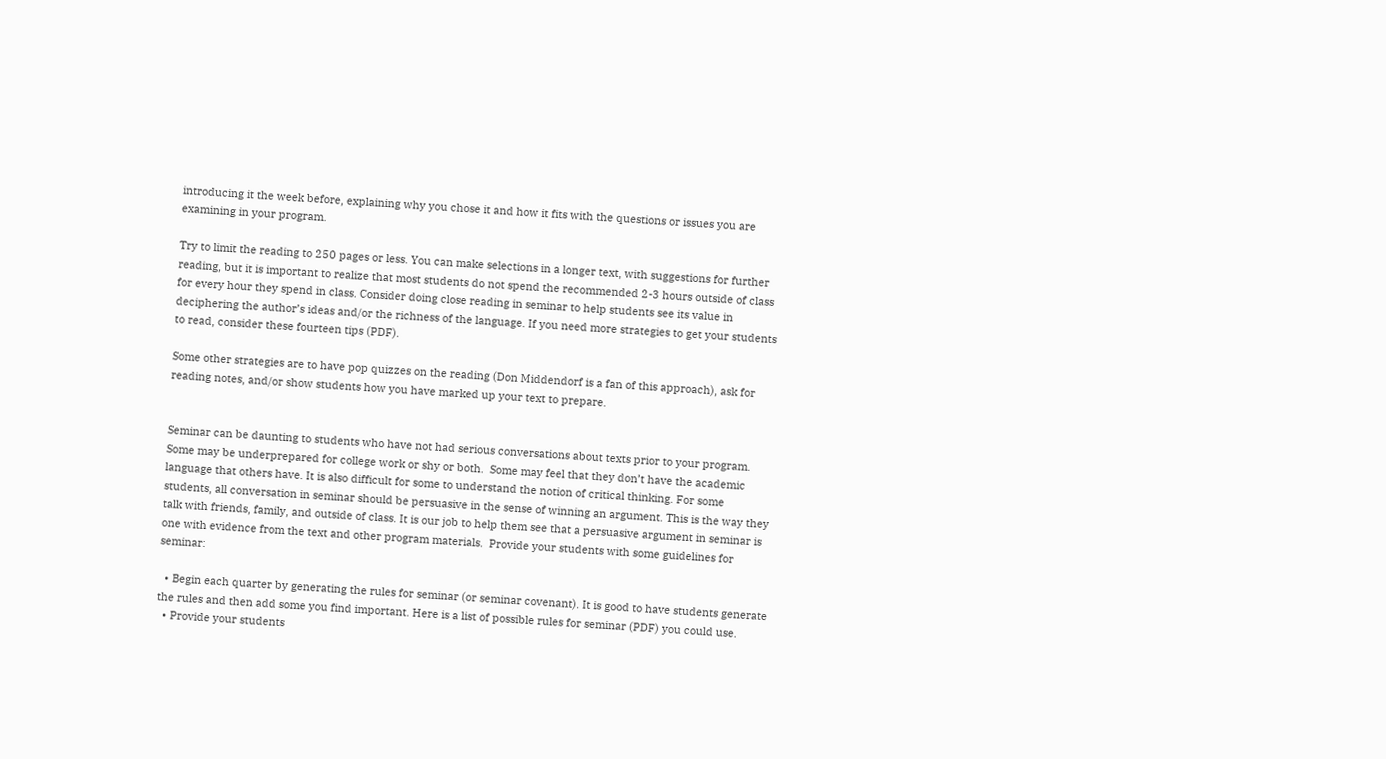introducing it the week before, explaining why you chose it and how it fits with the questions or issues you are examining in your program.

Try to limit the reading to 250 pages or less. You can make selections in a longer text, with suggestions for further reading, but it is important to realize that most students do not spend the recommended 2-3 hours outside of class for every hour they spend in class. Consider doing close reading in seminar to help students see its value in deciphering the author’s ideas and/or the richness of the language. If you need more strategies to get your students to read, consider these fourteen tips (PDF).

Some other strategies are to have pop quizzes on the reading (Don Middendorf is a fan of this approach), ask for reading notes, and/or show students how you have marked up your text to prepare.


Seminar can be daunting to students who have not had serious conversations about texts prior to your program. Some may be underprepared for college work or shy or both.  Some may feel that they don’t have the academic language that others have. It is also difficult for some to understand the notion of critical thinking. For some students, all conversation in seminar should be persuasive in the sense of winning an argument. This is the way they talk with friends, family, and outside of class. It is our job to help them see that a persuasive argument in seminar is one with evidence from the text and other program materials.  Provide your students with some guidelines for seminar:

  • Begin each quarter by generating the rules for seminar (or seminar covenant). It is good to have students generate the rules and then add some you find important. Here is a list of possible rules for seminar (PDF) you could use.
  • Provide your students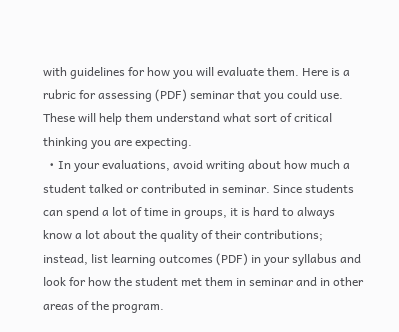with guidelines for how you will evaluate them. Here is a rubric for assessing (PDF) seminar that you could use. These will help them understand what sort of critical thinking you are expecting.
  • In your evaluations, avoid writing about how much a student talked or contributed in seminar. Since students can spend a lot of time in groups, it is hard to always know a lot about the quality of their contributions; instead, list learning outcomes (PDF) in your syllabus and look for how the student met them in seminar and in other areas of the program.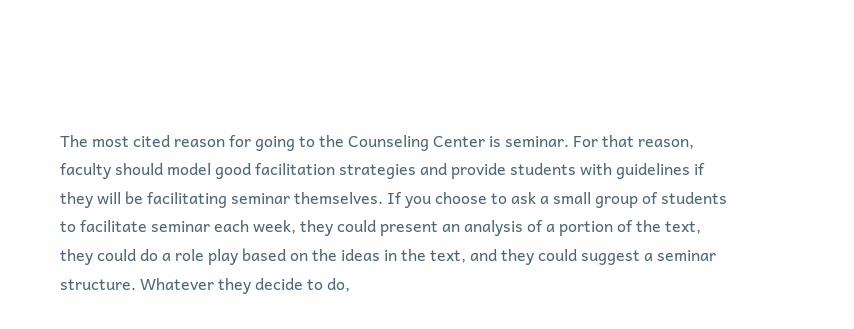The most cited reason for going to the Counseling Center is seminar. For that reason, faculty should model good facilitation strategies and provide students with guidelines if they will be facilitating seminar themselves. If you choose to ask a small group of students to facilitate seminar each week, they could present an analysis of a portion of the text, they could do a role play based on the ideas in the text, and they could suggest a seminar structure. Whatever they decide to do,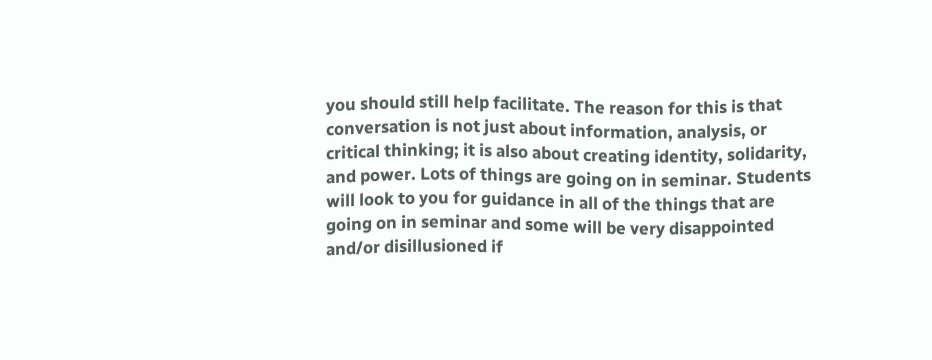you should still help facilitate. The reason for this is that conversation is not just about information, analysis, or critical thinking; it is also about creating identity, solidarity, and power. Lots of things are going on in seminar. Students will look to you for guidance in all of the things that are going on in seminar and some will be very disappointed and/or disillusioned if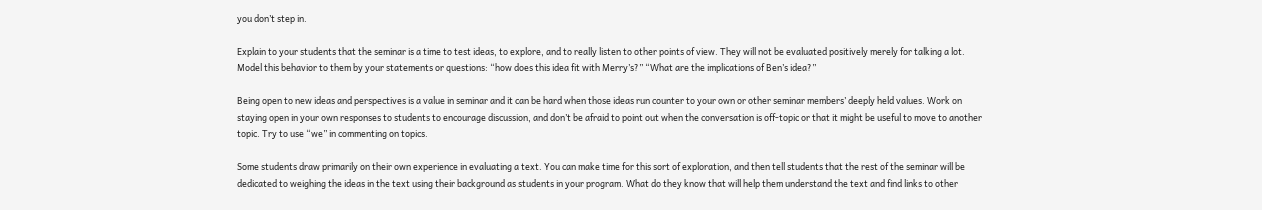you don’t step in.

Explain to your students that the seminar is a time to test ideas, to explore, and to really listen to other points of view. They will not be evaluated positively merely for talking a lot. Model this behavior to them by your statements or questions: “how does this idea fit with Merry’s?” “What are the implications of Ben’s idea?”

Being open to new ideas and perspectives is a value in seminar and it can be hard when those ideas run counter to your own or other seminar members’ deeply held values. Work on staying open in your own responses to students to encourage discussion, and don’t be afraid to point out when the conversation is off-topic or that it might be useful to move to another topic. Try to use “we” in commenting on topics.

Some students draw primarily on their own experience in evaluating a text. You can make time for this sort of exploration, and then tell students that the rest of the seminar will be dedicated to weighing the ideas in the text using their background as students in your program. What do they know that will help them understand the text and find links to other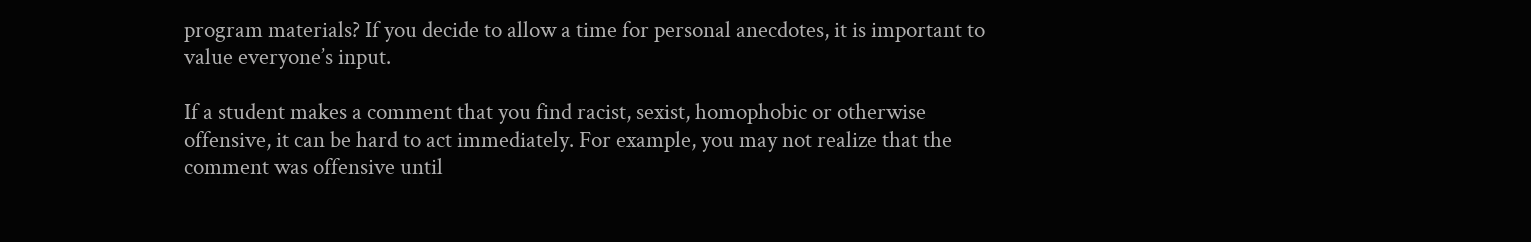program materials? If you decide to allow a time for personal anecdotes, it is important to value everyone’s input.

If a student makes a comment that you find racist, sexist, homophobic or otherwise offensive, it can be hard to act immediately. For example, you may not realize that the comment was offensive until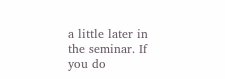a little later in the seminar. If you do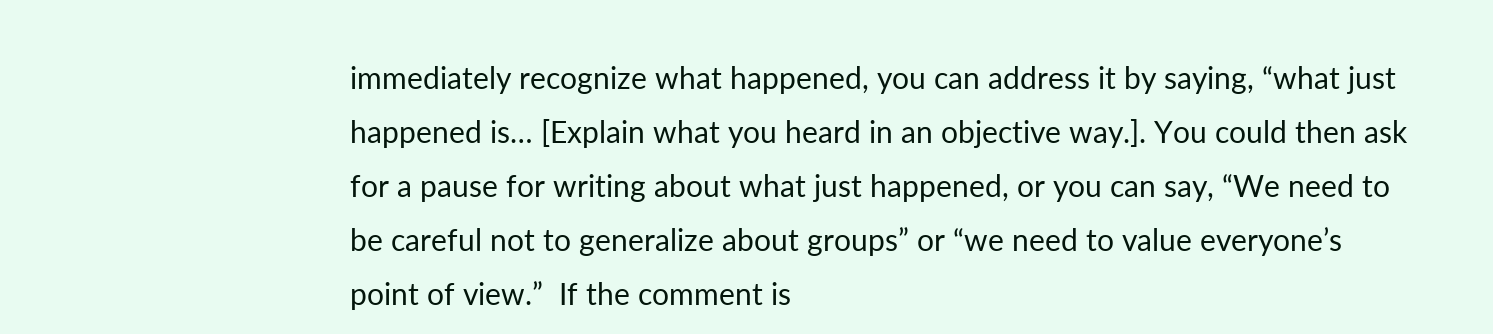immediately recognize what happened, you can address it by saying, “what just happened is… [Explain what you heard in an objective way.]. You could then ask for a pause for writing about what just happened, or you can say, “We need to be careful not to generalize about groups” or “we need to value everyone’s point of view.”  If the comment is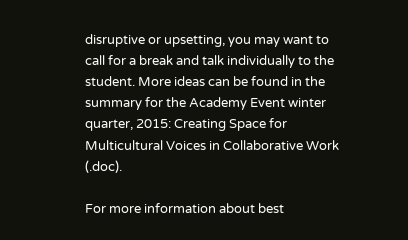disruptive or upsetting, you may want to call for a break and talk individually to the student. More ideas can be found in the summary for the Academy Event winter quarter, 2015: Creating Space for Multicultural Voices in Collaborative Work (.doc).

For more information about best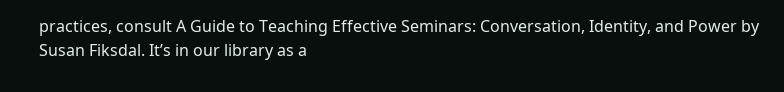practices, consult A Guide to Teaching Effective Seminars: Conversation, Identity, and Power by Susan Fiksdal. It’s in our library as a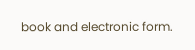book and electronic form.